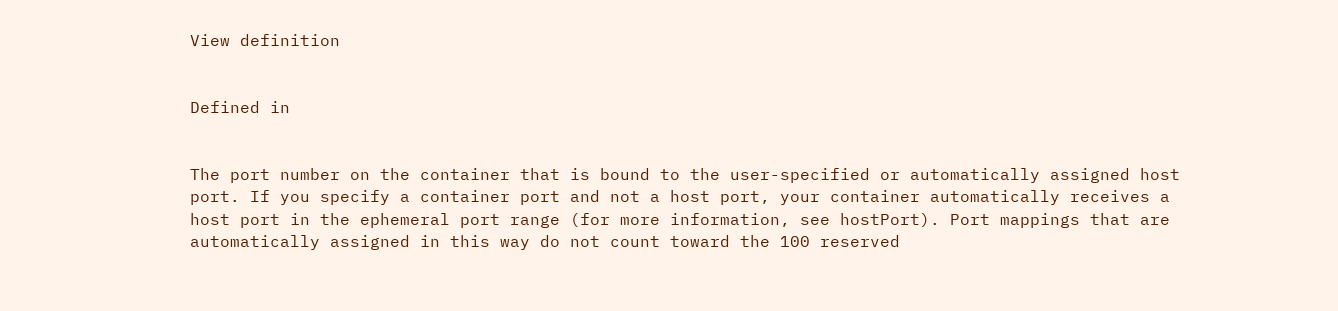View definition


Defined in


The port number on the container that is bound to the user-specified or automatically assigned host port. If you specify a container port and not a host port, your container automatically receives a host port in the ephemeral port range (for more information, see hostPort). Port mappings that are automatically assigned in this way do not count toward the 100 reserved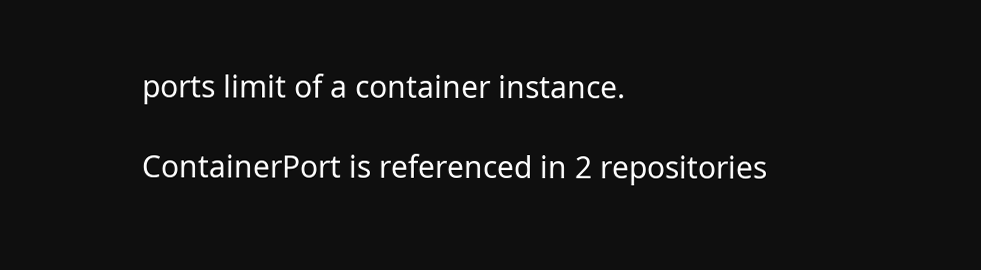ports limit of a container instance.

ContainerPort is referenced in 2 repositories